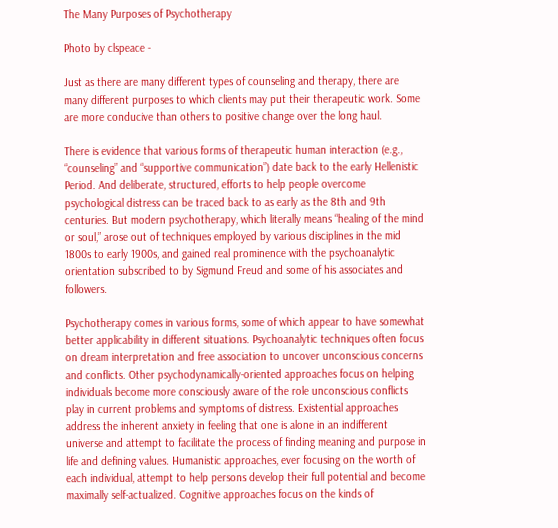The Many Purposes of Psychotherapy

Photo by clspeace -

Just as there are many different types of counseling and therapy, there are many different purposes to which clients may put their therapeutic work. Some are more conducive than others to positive change over the long haul.

There is evidence that various forms of therapeutic human interaction (e.g., “counseling” and “supportive communication”) date back to the early Hellenistic Period. And deliberate, structured, efforts to help people overcome psychological distress can be traced back to as early as the 8th and 9th centuries. But modern psychotherapy, which literally means “healing of the mind or soul,” arose out of techniques employed by various disciplines in the mid 1800s to early 1900s, and gained real prominence with the psychoanalytic orientation subscribed to by Sigmund Freud and some of his associates and followers.

Psychotherapy comes in various forms, some of which appear to have somewhat better applicability in different situations. Psychoanalytic techniques often focus on dream interpretation and free association to uncover unconscious concerns and conflicts. Other psychodynamically-oriented approaches focus on helping individuals become more consciously aware of the role unconscious conflicts play in current problems and symptoms of distress. Existential approaches address the inherent anxiety in feeling that one is alone in an indifferent universe and attempt to facilitate the process of finding meaning and purpose in life and defining values. Humanistic approaches, ever focusing on the worth of each individual, attempt to help persons develop their full potential and become maximally self-actualized. Cognitive approaches focus on the kinds of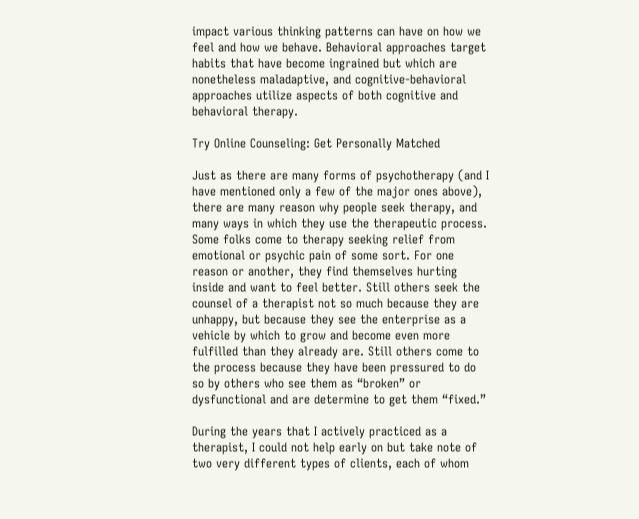impact various thinking patterns can have on how we feel and how we behave. Behavioral approaches target habits that have become ingrained but which are nonetheless maladaptive, and cognitive-behavioral approaches utilize aspects of both cognitive and behavioral therapy.

Try Online Counseling: Get Personally Matched

Just as there are many forms of psychotherapy (and I have mentioned only a few of the major ones above), there are many reason why people seek therapy, and many ways in which they use the therapeutic process. Some folks come to therapy seeking relief from emotional or psychic pain of some sort. For one reason or another, they find themselves hurting inside and want to feel better. Still others seek the counsel of a therapist not so much because they are unhappy, but because they see the enterprise as a vehicle by which to grow and become even more fulfilled than they already are. Still others come to the process because they have been pressured to do so by others who see them as “broken” or dysfunctional and are determine to get them “fixed.”

During the years that I actively practiced as a therapist, I could not help early on but take note of two very different types of clients, each of whom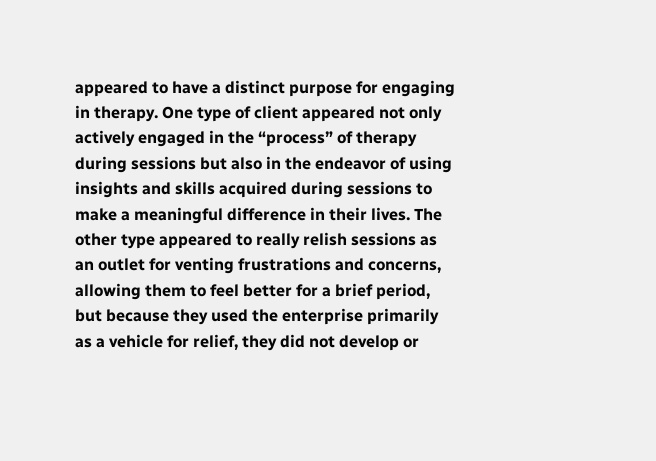appeared to have a distinct purpose for engaging in therapy. One type of client appeared not only actively engaged in the “process” of therapy during sessions but also in the endeavor of using insights and skills acquired during sessions to make a meaningful difference in their lives. The other type appeared to really relish sessions as an outlet for venting frustrations and concerns, allowing them to feel better for a brief period, but because they used the enterprise primarily as a vehicle for relief, they did not develop or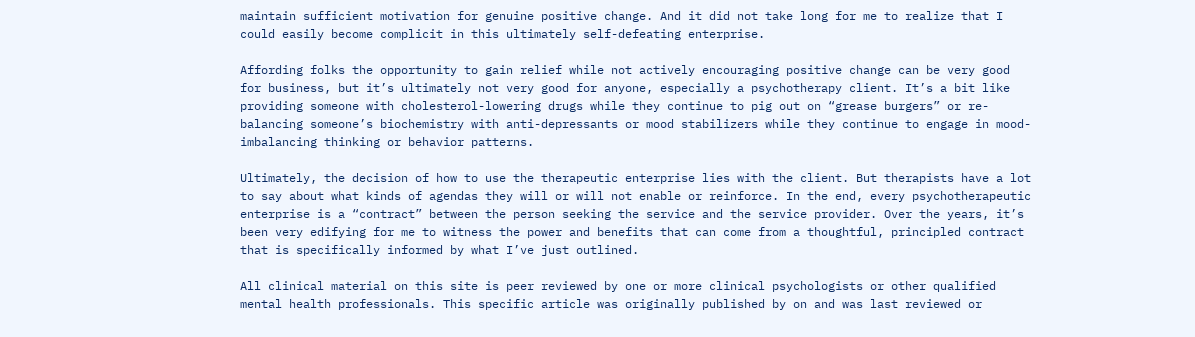maintain sufficient motivation for genuine positive change. And it did not take long for me to realize that I could easily become complicit in this ultimately self-defeating enterprise.

Affording folks the opportunity to gain relief while not actively encouraging positive change can be very good for business, but it’s ultimately not very good for anyone, especially a psychotherapy client. It’s a bit like providing someone with cholesterol-lowering drugs while they continue to pig out on “grease burgers” or re-balancing someone’s biochemistry with anti-depressants or mood stabilizers while they continue to engage in mood-imbalancing thinking or behavior patterns.

Ultimately, the decision of how to use the therapeutic enterprise lies with the client. But therapists have a lot to say about what kinds of agendas they will or will not enable or reinforce. In the end, every psychotherapeutic enterprise is a “contract” between the person seeking the service and the service provider. Over the years, it’s been very edifying for me to witness the power and benefits that can come from a thoughtful, principled contract that is specifically informed by what I’ve just outlined.

All clinical material on this site is peer reviewed by one or more clinical psychologists or other qualified mental health professionals. This specific article was originally published by on and was last reviewed or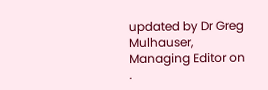updated by Dr Greg Mulhauser, Managing Editor on .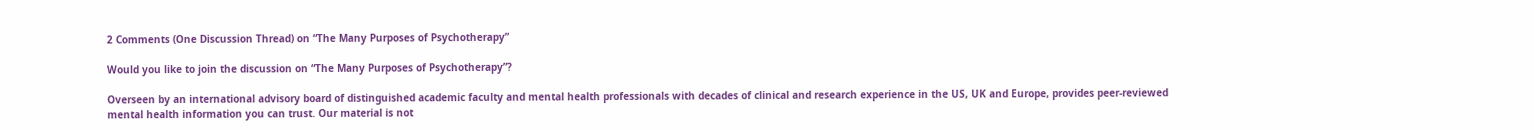2 Comments (One Discussion Thread) on “The Many Purposes of Psychotherapy”

Would you like to join the discussion on “The Many Purposes of Psychotherapy”?

Overseen by an international advisory board of distinguished academic faculty and mental health professionals with decades of clinical and research experience in the US, UK and Europe, provides peer-reviewed mental health information you can trust. Our material is not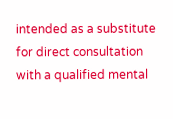intended as a substitute for direct consultation with a qualified mental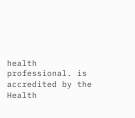health professional. is accredited by the Health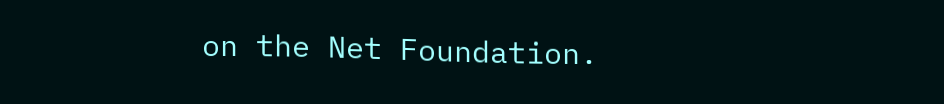on the Net Foundation.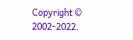Copyright © 2002-2022.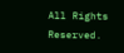All Rights Reserved.